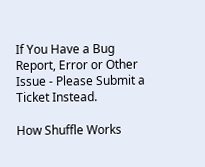If You Have a Bug Report, Error or Other Issue - Please Submit a Ticket Instead.

How Shuffle Works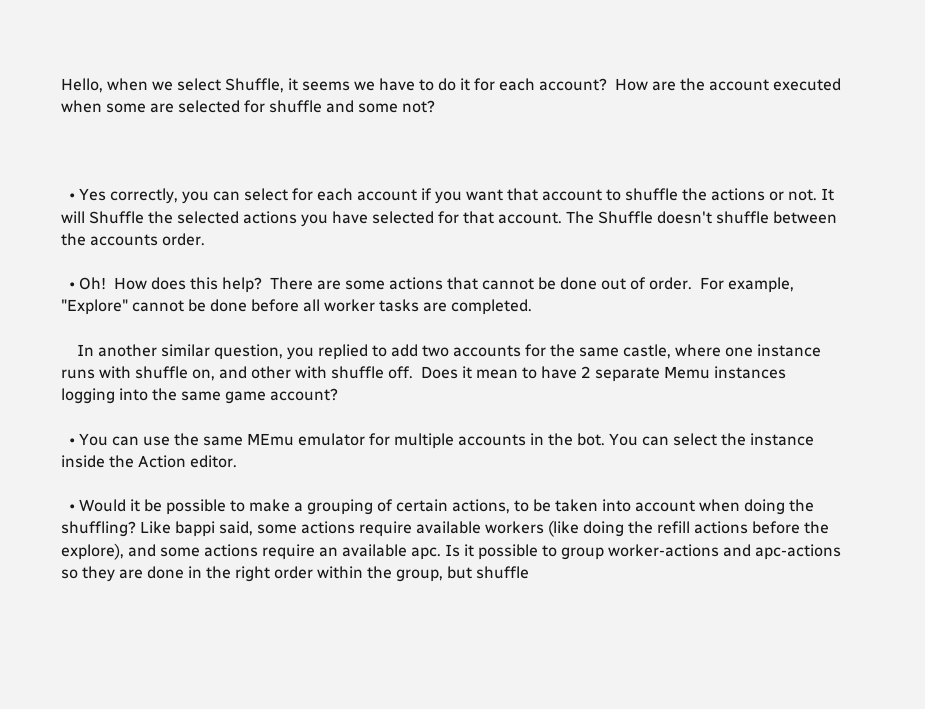Hello, when we select Shuffle, it seems we have to do it for each account?  How are the account executed when some are selected for shuffle and some not?



  • Yes correctly, you can select for each account if you want that account to shuffle the actions or not. It will Shuffle the selected actions you have selected for that account. The Shuffle doesn't shuffle between the accounts order.

  • Oh!  How does this help?  There are some actions that cannot be done out of order.  For example, "Explore" cannot be done before all worker tasks are completed.

    In another similar question, you replied to add two accounts for the same castle, where one instance runs with shuffle on, and other with shuffle off.  Does it mean to have 2 separate Memu instances logging into the same game account?

  • You can use the same MEmu emulator for multiple accounts in the bot. You can select the instance inside the Action editor.

  • Would it be possible to make a grouping of certain actions, to be taken into account when doing the shuffling? Like bappi said, some actions require available workers (like doing the refill actions before the explore), and some actions require an available apc. Is it possible to group worker-actions and apc-actions so they are done in the right order within the group, but shuffle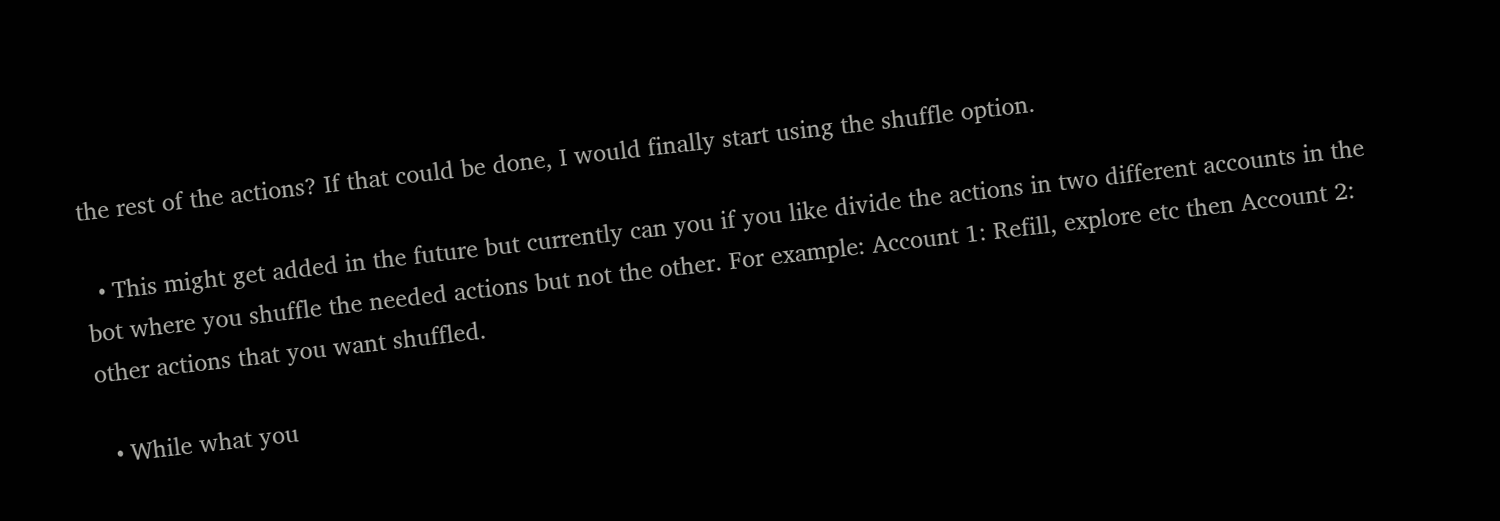the rest of the actions? If that could be done, I would finally start using the shuffle option.

  • This might get added in the future but currently can you if you like divide the actions in two different accounts in the bot where you shuffle the needed actions but not the other. For example: Account 1: Refill, explore etc then Account 2: other actions that you want shuffled.

  • While what you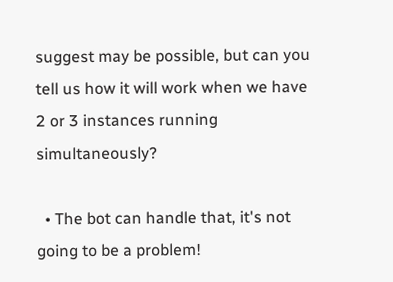suggest may be possible, but can you tell us how it will work when we have 2 or 3 instances running simultaneously?

  • The bot can handle that, it's not going to be a problem!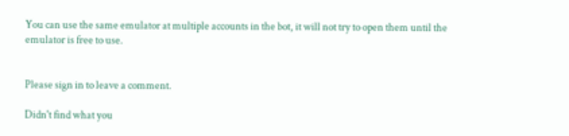You can use the same emulator at multiple accounts in the bot, it will not try to open them until the emulator is free to use.


Please sign in to leave a comment.

Didn't find what you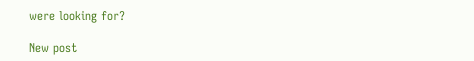were looking for?

New post